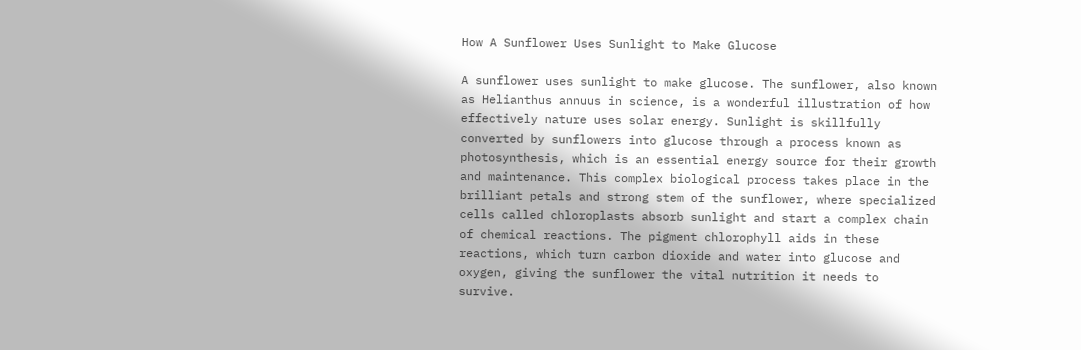How A Sunflower Uses Sunlight to Make Glucose

A sunflower uses sunlight to make glucose. The sunflower, also known as Helianthus annuus in science, is a wonderful illustration of how effectively nature uses solar energy. Sunlight is skillfully converted by sunflowers into glucose through a process known as photosynthesis, which is an essential energy source for their growth and maintenance. This complex biological process takes place in the brilliant petals and strong stem of the sunflower, where specialized cells called chloroplasts absorb sunlight and start a complex chain of chemical reactions. The pigment chlorophyll aids in these reactions, which turn carbon dioxide and water into glucose and oxygen, giving the sunflower the vital nutrition it needs to survive.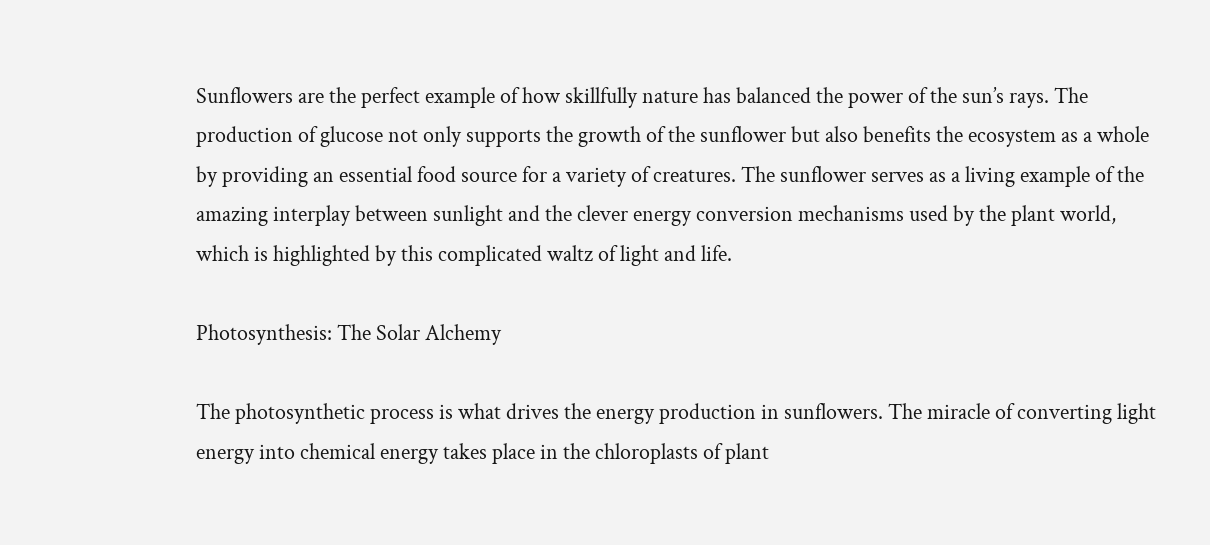Sunflowers are the perfect example of how skillfully nature has balanced the power of the sun’s rays. The production of glucose not only supports the growth of the sunflower but also benefits the ecosystem as a whole by providing an essential food source for a variety of creatures. The sunflower serves as a living example of the amazing interplay between sunlight and the clever energy conversion mechanisms used by the plant world, which is highlighted by this complicated waltz of light and life.

Photosynthesis: The Solar Alchemy

The photosynthetic process is what drives the energy production in sunflowers. The miracle of converting light energy into chemical energy takes place in the chloroplasts of plant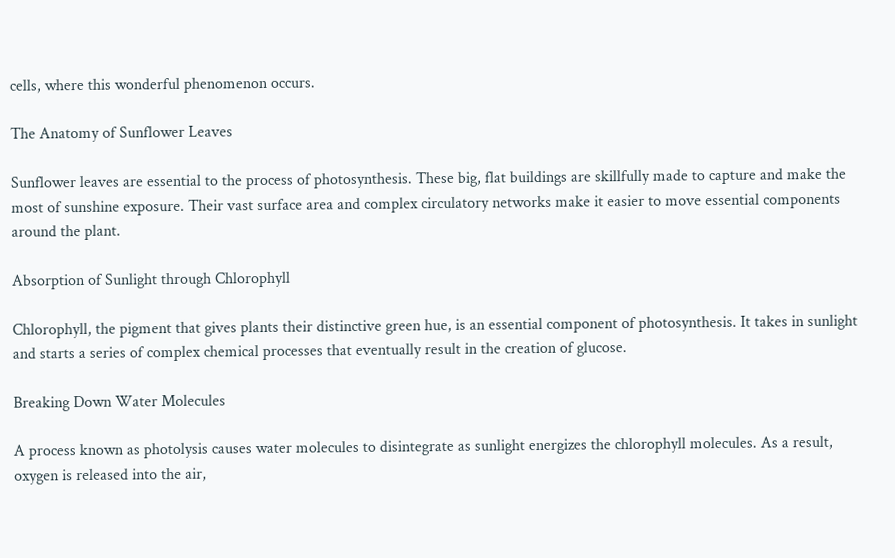cells, where this wonderful phenomenon occurs.

The Anatomy of Sunflower Leaves

Sunflower leaves are essential to the process of photosynthesis. These big, flat buildings are skillfully made to capture and make the most of sunshine exposure. Their vast surface area and complex circulatory networks make it easier to move essential components around the plant.

Absorption of Sunlight through Chlorophyll

Chlorophyll, the pigment that gives plants their distinctive green hue, is an essential component of photosynthesis. It takes in sunlight and starts a series of complex chemical processes that eventually result in the creation of glucose.

Breaking Down Water Molecules

A process known as photolysis causes water molecules to disintegrate as sunlight energizes the chlorophyll molecules. As a result, oxygen is released into the air,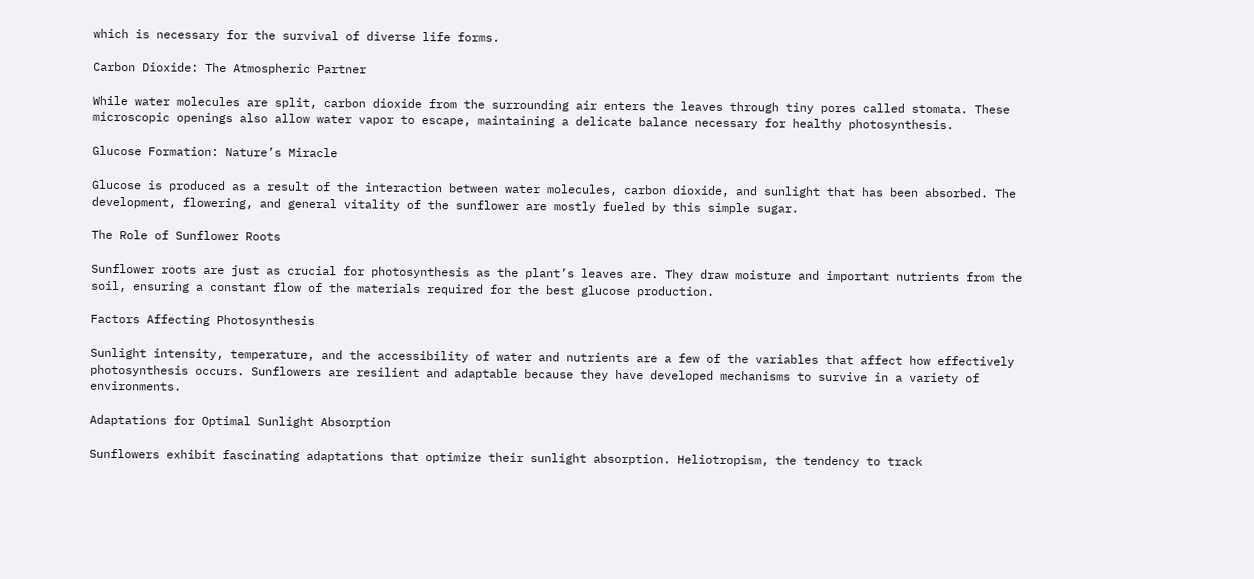which is necessary for the survival of diverse life forms.

Carbon Dioxide: The Atmospheric Partner

While water molecules are split, carbon dioxide from the surrounding air enters the leaves through tiny pores called stomata. These microscopic openings also allow water vapor to escape, maintaining a delicate balance necessary for healthy photosynthesis.

Glucose Formation: Nature’s Miracle

Glucose is produced as a result of the interaction between water molecules, carbon dioxide, and sunlight that has been absorbed. The development, flowering, and general vitality of the sunflower are mostly fueled by this simple sugar.

The Role of Sunflower Roots

Sunflower roots are just as crucial for photosynthesis as the plant’s leaves are. They draw moisture and important nutrients from the soil, ensuring a constant flow of the materials required for the best glucose production.

Factors Affecting Photosynthesis

Sunlight intensity, temperature, and the accessibility of water and nutrients are a few of the variables that affect how effectively photosynthesis occurs. Sunflowers are resilient and adaptable because they have developed mechanisms to survive in a variety of environments.

Adaptations for Optimal Sunlight Absorption

Sunflowers exhibit fascinating adaptations that optimize their sunlight absorption. Heliotropism, the tendency to track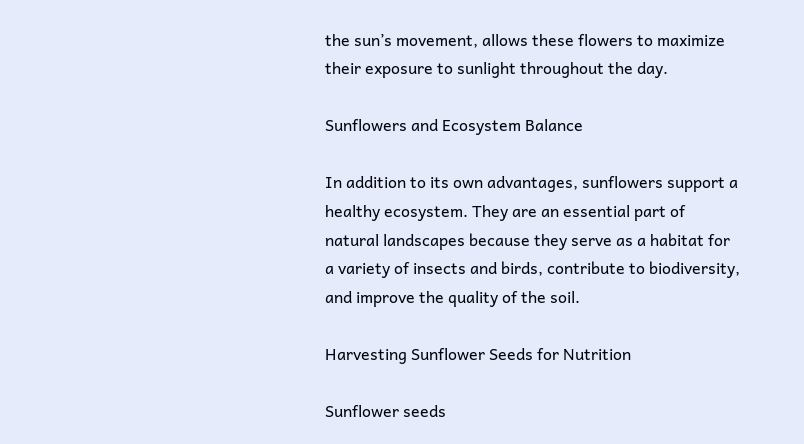the sun’s movement, allows these flowers to maximize their exposure to sunlight throughout the day.

Sunflowers and Ecosystem Balance

In addition to its own advantages, sunflowers support a healthy ecosystem. They are an essential part of natural landscapes because they serve as a habitat for a variety of insects and birds, contribute to biodiversity, and improve the quality of the soil.

Harvesting Sunflower Seeds for Nutrition

Sunflower seeds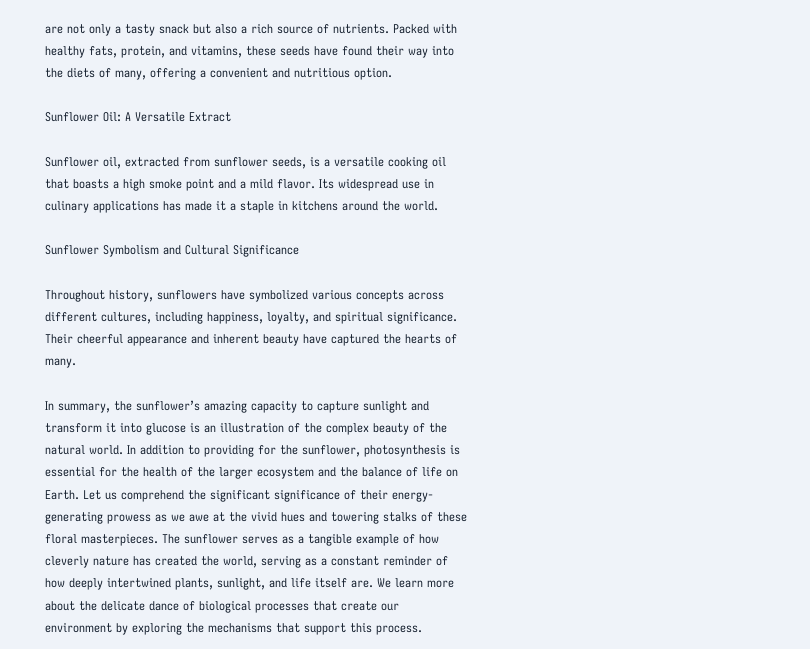are not only a tasty snack but also a rich source of nutrients. Packed with healthy fats, protein, and vitamins, these seeds have found their way into the diets of many, offering a convenient and nutritious option.

Sunflower Oil: A Versatile Extract

Sunflower oil, extracted from sunflower seeds, is a versatile cooking oil that boasts a high smoke point and a mild flavor. Its widespread use in culinary applications has made it a staple in kitchens around the world.

Sunflower Symbolism and Cultural Significance

Throughout history, sunflowers have symbolized various concepts across different cultures, including happiness, loyalty, and spiritual significance. Their cheerful appearance and inherent beauty have captured the hearts of many.

In summary, the sunflower’s amazing capacity to capture sunlight and transform it into glucose is an illustration of the complex beauty of the natural world. In addition to providing for the sunflower, photosynthesis is essential for the health of the larger ecosystem and the balance of life on Earth. Let us comprehend the significant significance of their energy-generating prowess as we awe at the vivid hues and towering stalks of these floral masterpieces. The sunflower serves as a tangible example of how cleverly nature has created the world, serving as a constant reminder of how deeply intertwined plants, sunlight, and life itself are. We learn more about the delicate dance of biological processes that create our environment by exploring the mechanisms that support this process.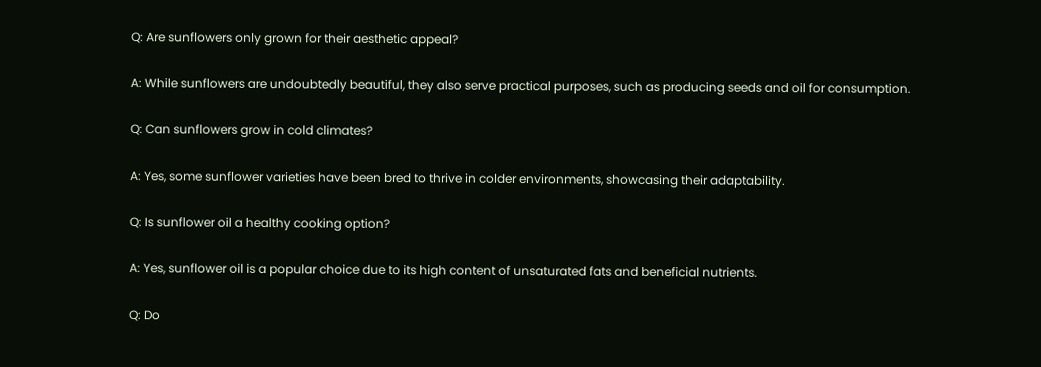Q: Are sunflowers only grown for their aesthetic appeal?

A: While sunflowers are undoubtedly beautiful, they also serve practical purposes, such as producing seeds and oil for consumption.

Q: Can sunflowers grow in cold climates?

A: Yes, some sunflower varieties have been bred to thrive in colder environments, showcasing their adaptability.

Q: Is sunflower oil a healthy cooking option?

A: Yes, sunflower oil is a popular choice due to its high content of unsaturated fats and beneficial nutrients.

Q: Do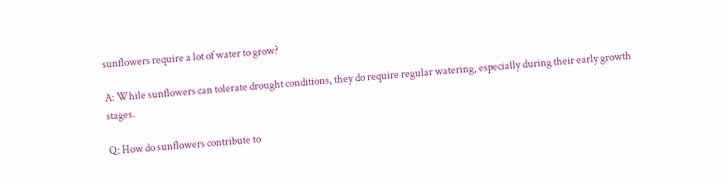sunflowers require a lot of water to grow?

A: While sunflowers can tolerate drought conditions, they do require regular watering, especially during their early growth stages.

Q: How do sunflowers contribute to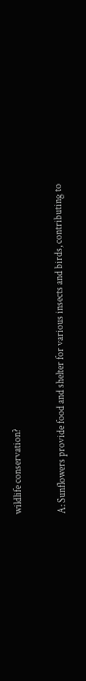wildlife conservation?

A: Sunflowers provide food and shelter for various insects and birds, contributing to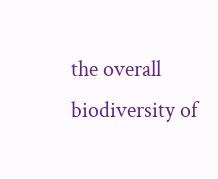the overall biodiversity of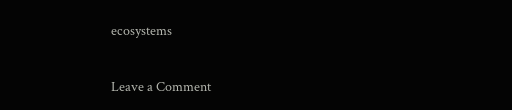ecosystems

Leave a Comment